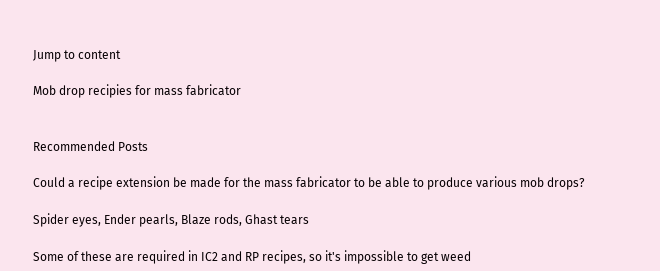Jump to content

Mob drop recipies for mass fabricator


Recommended Posts

Could a recipe extension be made for the mass fabricator to be able to produce various mob drops?

Spider eyes, Ender pearls, Blaze rods, Ghast tears

Some of these are required in IC2 and RP recipes, so it's impossible to get weed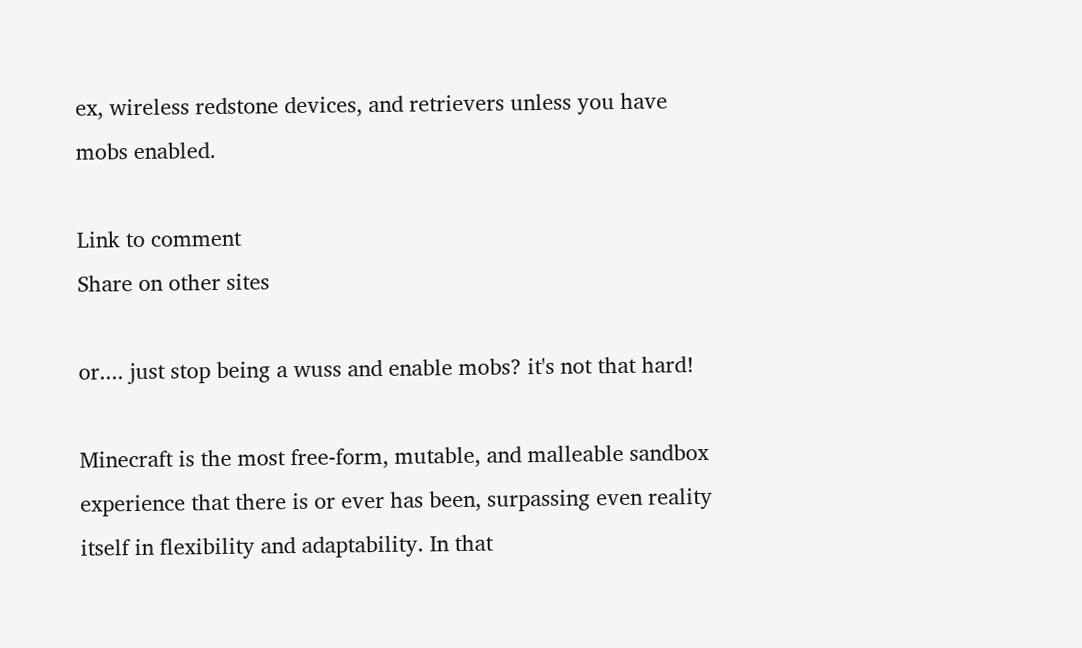ex, wireless redstone devices, and retrievers unless you have mobs enabled.

Link to comment
Share on other sites

or.... just stop being a wuss and enable mobs? it's not that hard!

Minecraft is the most free-form, mutable, and malleable sandbox experience that there is or ever has been, surpassing even reality itself in flexibility and adaptability. In that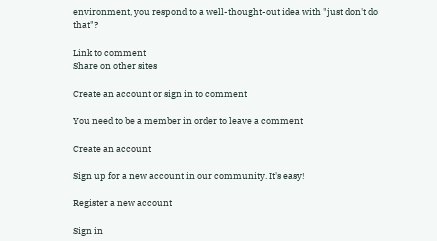environment, you respond to a well-thought-out idea with "just don't do that"?

Link to comment
Share on other sites

Create an account or sign in to comment

You need to be a member in order to leave a comment

Create an account

Sign up for a new account in our community. It's easy!

Register a new account

Sign in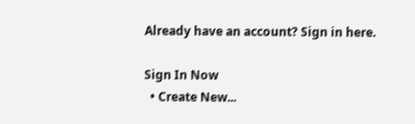Already have an account? Sign in here.

Sign In Now
  • Create New...